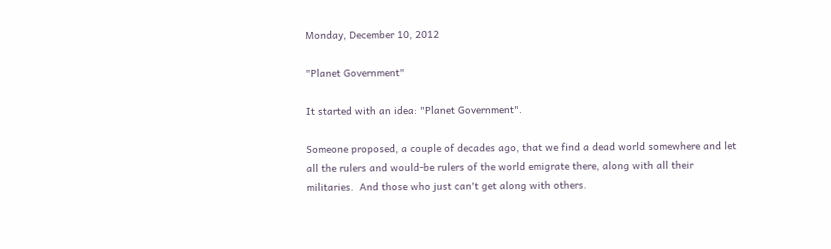Monday, December 10, 2012

"Planet Government"

It started with an idea: "Planet Government".

Someone proposed, a couple of decades ago, that we find a dead world somewhere and let all the rulers and would-be rulers of the world emigrate there, along with all their militaries.  And those who just can't get along with others.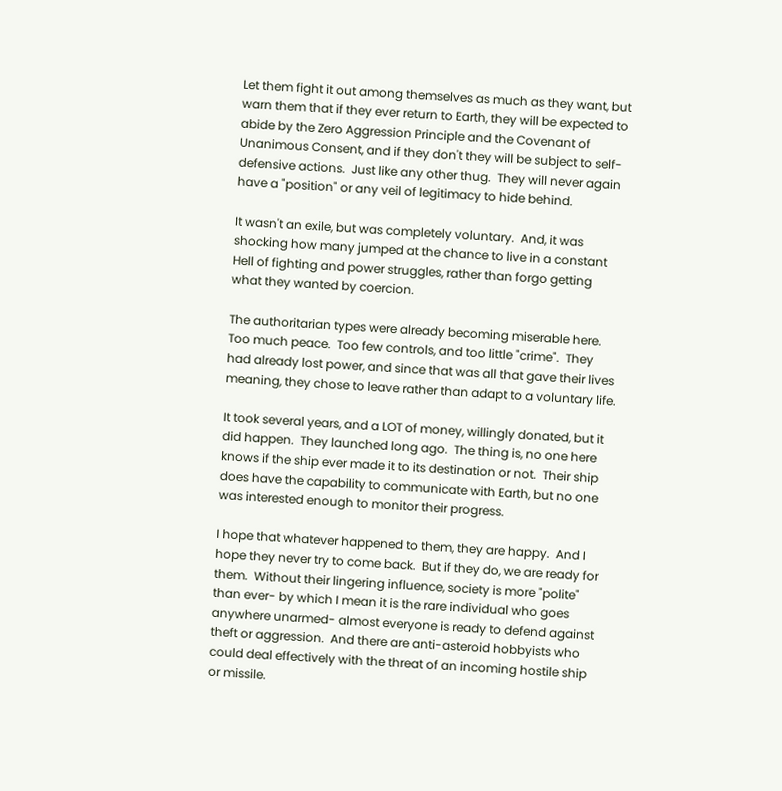Let them fight it out among themselves as much as they want, but warn them that if they ever return to Earth, they will be expected to abide by the Zero Aggression Principle and the Covenant of Unanimous Consent, and if they don't they will be subject to self-defensive actions.  Just like any other thug.  They will never again have a "position" or any veil of legitimacy to hide behind.

It wasn't an exile, but was completely voluntary.  And, it was shocking how many jumped at the chance to live in a constant Hell of fighting and power struggles, rather than forgo getting what they wanted by coercion.

The authoritarian types were already becoming miserable here.  Too much peace.  Too few controls, and too little "crime".  They had already lost power, and since that was all that gave their lives meaning, they chose to leave rather than adapt to a voluntary life.

It took several years, and a LOT of money, willingly donated, but it did happen.  They launched long ago.  The thing is, no one here knows if the ship ever made it to its destination or not.  Their ship does have the capability to communicate with Earth, but no one was interested enough to monitor their progress.

I hope that whatever happened to them, they are happy.  And I hope they never try to come back.  But if they do, we are ready for them.  Without their lingering influence, society is more "polite" than ever- by which I mean it is the rare individual who goes anywhere unarmed- almost everyone is ready to defend against theft or aggression.  And there are anti-asteroid hobbyists who could deal effectively with the threat of an incoming hostile ship or missile.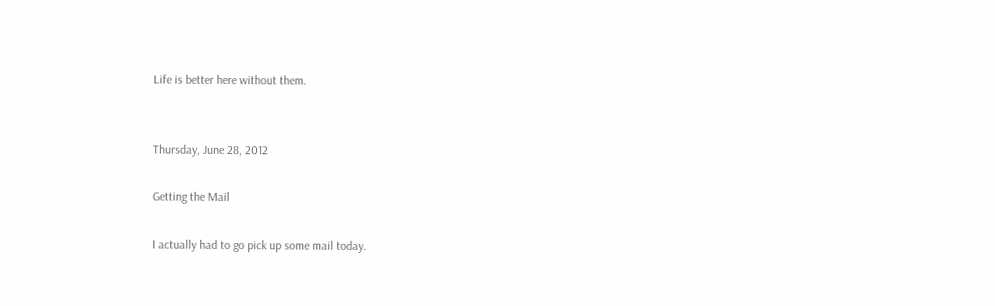Life is better here without them.


Thursday, June 28, 2012

Getting the Mail

I actually had to go pick up some mail today.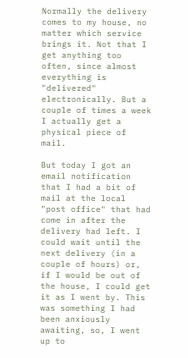Normally the delivery comes to my house, no matter which service brings it. Not that I get anything too often, since almost everything is "delivered" electronically. But a couple of times a week I actually get a physical piece of mail.

But today I got an email notification that I had a bit of mail at the local "post office" that had come in after the delivery had left. I could wait until the next delivery (in a couple of hours) or, if I would be out of the house, I could get it as I went by. This was something I had been anxiously awaiting, so, I went up to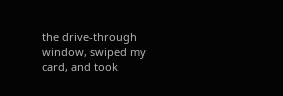the drive-through window, swiped my card, and took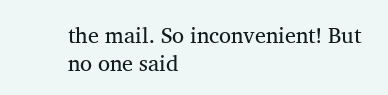the mail. So inconvenient! But no one said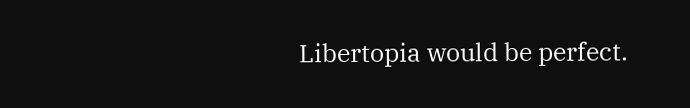Libertopia would be perfect.